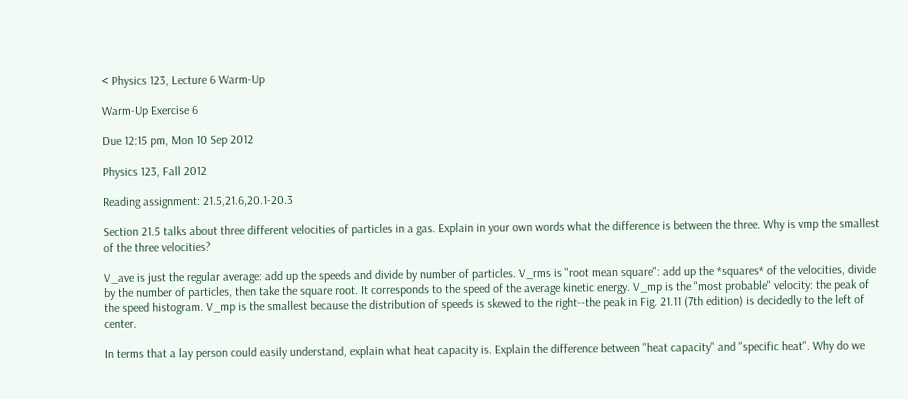< Physics 123, Lecture 6 Warm-Up

Warm-Up Exercise 6

Due 12:15 pm, Mon 10 Sep 2012

Physics 123, Fall 2012

Reading assignment: 21.5,21.6,20.1-20.3

Section 21.5 talks about three different velocities of particles in a gas. Explain in your own words what the difference is between the three. Why is vmp the smallest of the three velocities?

V_ave is just the regular average: add up the speeds and divide by number of particles. V_rms is "root mean square": add up the *squares* of the velocities, divide by the number of particles, then take the square root. It corresponds to the speed of the average kinetic energy. V_mp is the "most probable" velocity: the peak of the speed histogram. V_mp is the smallest because the distribution of speeds is skewed to the right--the peak in Fig. 21.11 (7th edition) is decidedly to the left of center.

In terms that a lay person could easily understand, explain what heat capacity is. Explain the difference between "heat capacity" and "specific heat". Why do we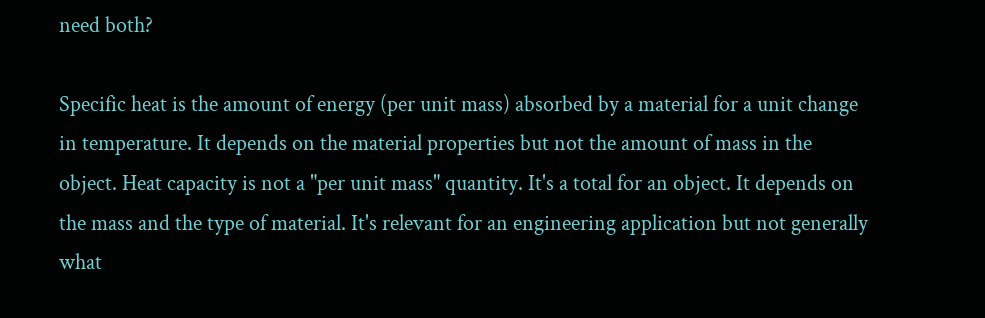need both?

Specific heat is the amount of energy (per unit mass) absorbed by a material for a unit change in temperature. It depends on the material properties but not the amount of mass in the object. Heat capacity is not a "per unit mass" quantity. It's a total for an object. It depends on the mass and the type of material. It's relevant for an engineering application but not generally what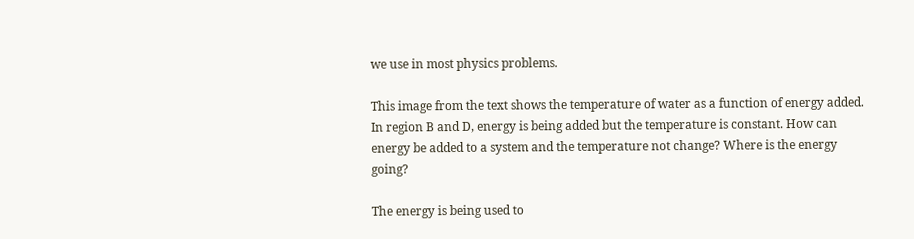we use in most physics problems.

This image from the text shows the temperature of water as a function of energy added. In region B and D, energy is being added but the temperature is constant. How can energy be added to a system and the temperature not change? Where is the energy going?

The energy is being used to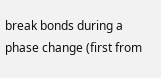break bonds during a phase change (first from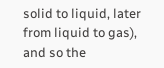solid to liquid, later from liquid to gas), and so the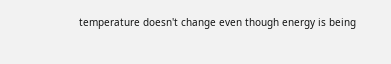temperature doesn't change even though energy is being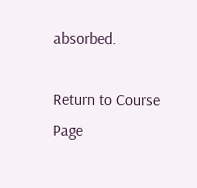absorbed.

Return to Course Page